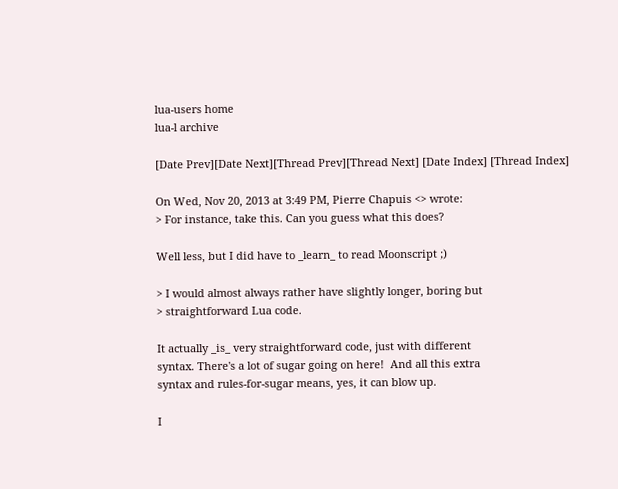lua-users home
lua-l archive

[Date Prev][Date Next][Thread Prev][Thread Next] [Date Index] [Thread Index]

On Wed, Nov 20, 2013 at 3:49 PM, Pierre Chapuis <> wrote:
> For instance, take this. Can you guess what this does?

Well less, but I did have to _learn_ to read Moonscript ;)

> I would almost always rather have slightly longer, boring but
> straightforward Lua code.

It actually _is_ very straightforward code, just with different
syntax. There's a lot of sugar going on here!  And all this extra
syntax and rules-for-sugar means, yes, it can blow up.

I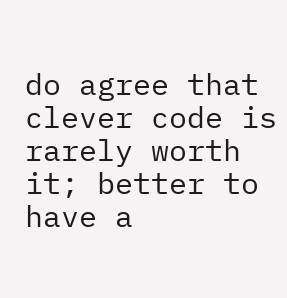do agree that clever code is rarely worth it; better to have a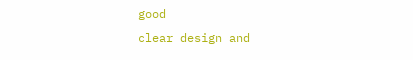good
clear design and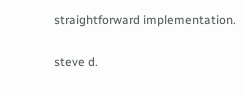straightforward implementation.

steve d.